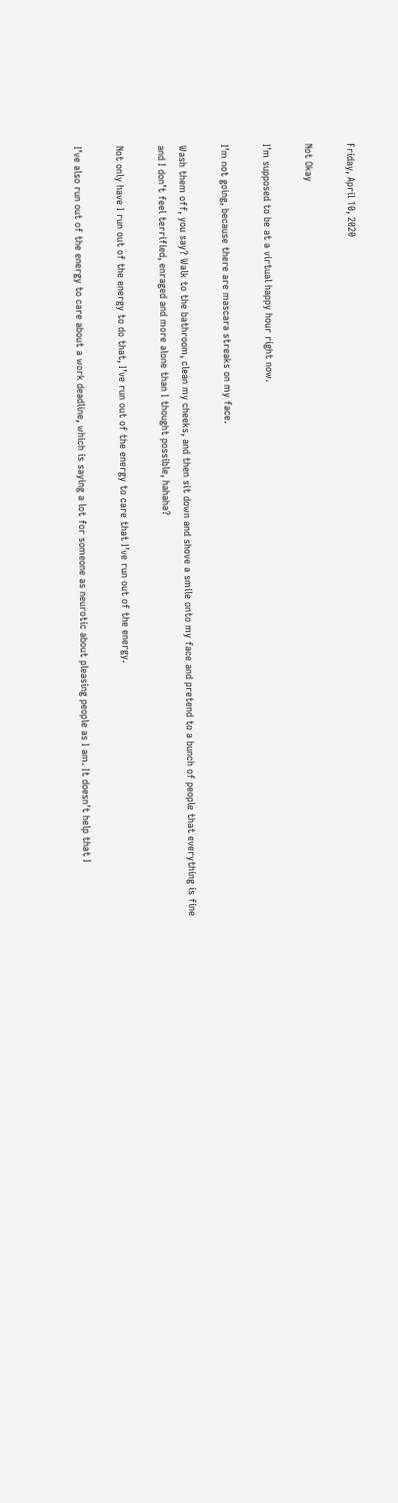Friday, April 10, 2020

Not Okay

I’m supposed to be at a virtual happy hour right now.

I’m not going, because there are mascara streaks on my face.

Wash them off, you say? Walk to the bathroom, clean my cheeks, and then sit down and shove a smile onto my face and pretend to a bunch of people that everything is fine and I don’t feel terrified, enraged and more alone than I thought possible, hahaha?

Not only have I run out of the energy to do that, I’ve run out of the energy to care that I’ve run out of the energy.

I’ve also run out of the energy to care about a work deadline, which is saying a lot for someone as neurotic about pleasing people as I am. It doesn’t help that I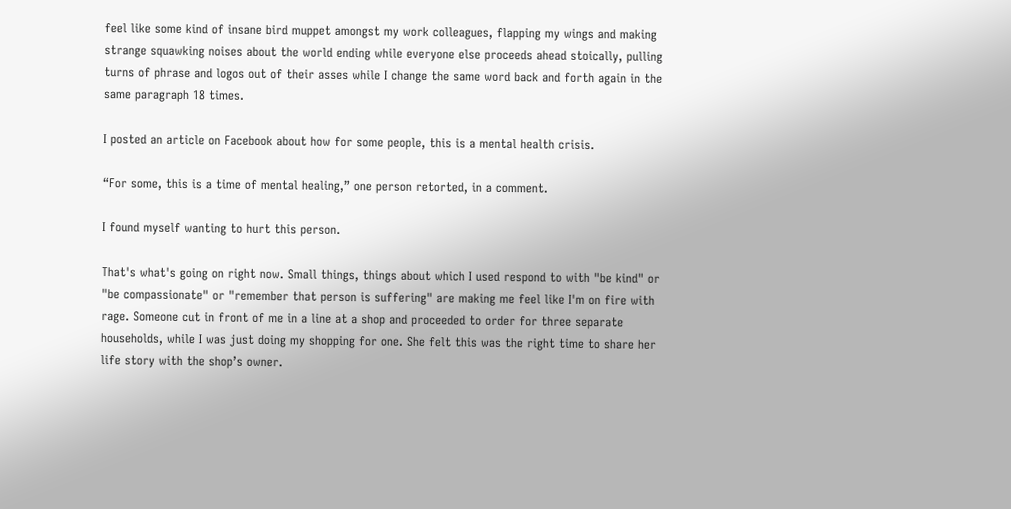feel like some kind of insane bird muppet amongst my work colleagues, flapping my wings and making strange squawking noises about the world ending while everyone else proceeds ahead stoically, pulling turns of phrase and logos out of their asses while I change the same word back and forth again in the same paragraph 18 times.

I posted an article on Facebook about how for some people, this is a mental health crisis.

“For some, this is a time of mental healing,” one person retorted, in a comment.

I found myself wanting to hurt this person.

That's what's going on right now. Small things, things about which I used respond to with "be kind" or "be compassionate" or "remember that person is suffering" are making me feel like I'm on fire with rage. Someone cut in front of me in a line at a shop and proceeded to order for three separate households, while I was just doing my shopping for one. She felt this was the right time to share her life story with the shop’s owner.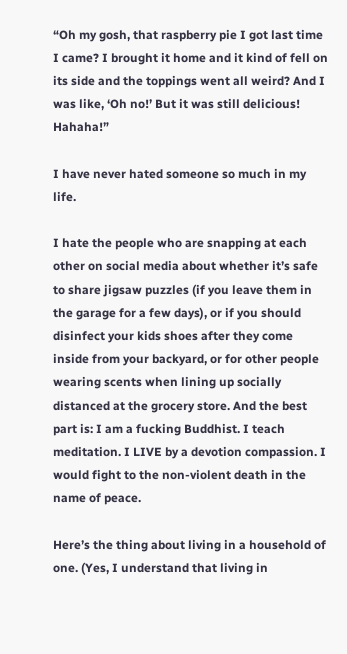“Oh my gosh, that raspberry pie I got last time I came? I brought it home and it kind of fell on its side and the toppings went all weird? And I was like, ‘Oh no!’ But it was still delicious! Hahaha!”

I have never hated someone so much in my life.

I hate the people who are snapping at each other on social media about whether it’s safe to share jigsaw puzzles (if you leave them in the garage for a few days), or if you should disinfect your kids shoes after they come inside from your backyard, or for other people wearing scents when lining up socially distanced at the grocery store. And the best part is: I am a fucking Buddhist. I teach meditation. I LIVE by a devotion compassion. I would fight to the non-violent death in the name of peace.

Here’s the thing about living in a household of one. (Yes, I understand that living in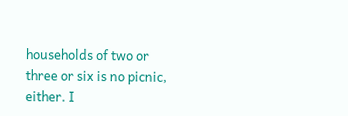households of two or three or six is no picnic, either. I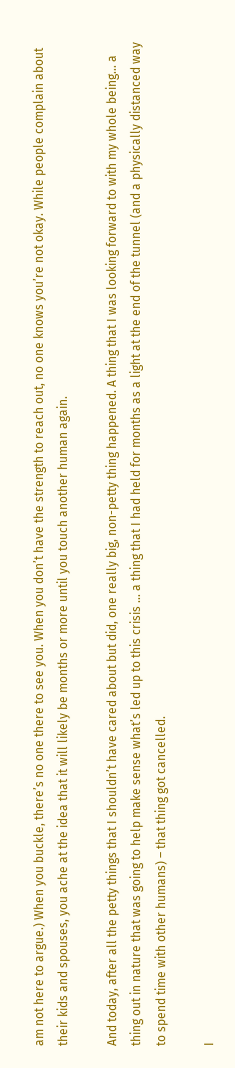am not here to argue.) When you buckle, there’s no one there to see you. When you don’t have the strength to reach out, no one knows you’re not okay. While people complain about their kids and spouses, you ache at the idea that it will likely be months or more until you touch another human again.

And today, after all the petty things that I shouldn’t have cared about but did, one really big, non-petty thing happened. A thing that I was looking forward to with my whole being… a thing out in nature that was going to help make sense what’s led up to this crisis … a thing that I had held for months as a light at the end of the tunnel (and a physically distanced way to spend time with other humans) – that thing got cancelled.

I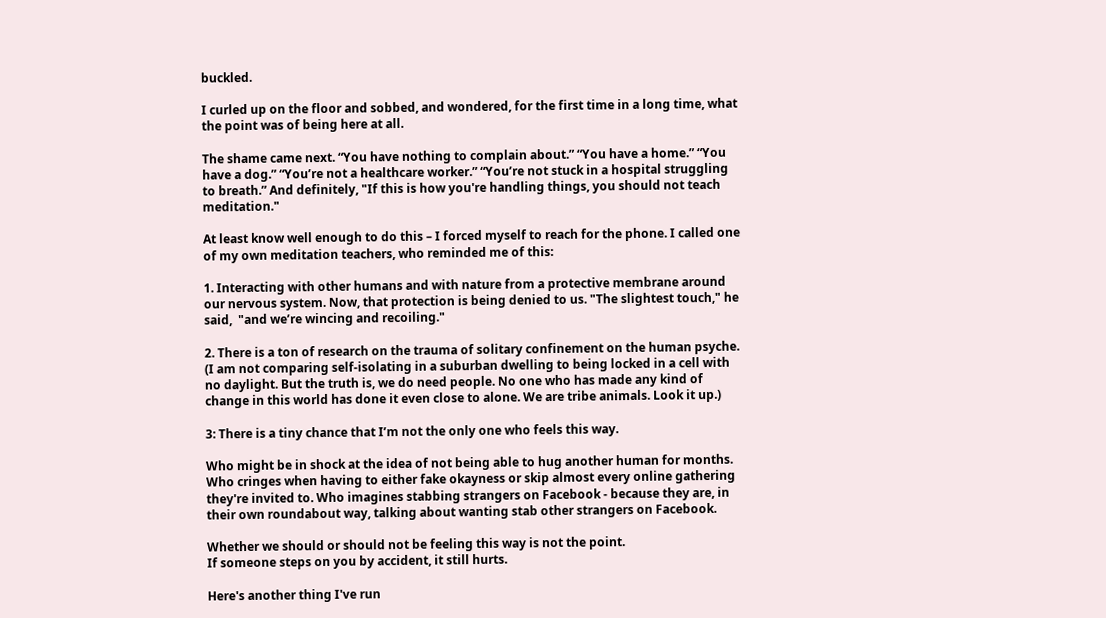buckled.

I curled up on the floor and sobbed, and wondered, for the first time in a long time, what the point was of being here at all.

The shame came next. “You have nothing to complain about.” “You have a home.” “You have a dog.” “You’re not a healthcare worker.” “You’re not stuck in a hospital struggling to breath.” And definitely, "If this is how you're handling things, you should not teach meditation."

At least know well enough to do this – I forced myself to reach for the phone. I called one of my own meditation teachers, who reminded me of this:

1. Interacting with other humans and with nature from a protective membrane around our nervous system. Now, that protection is being denied to us. "The slightest touch," he said,  "and we’re wincing and recoiling."

2. There is a ton of research on the trauma of solitary confinement on the human psyche. (I am not comparing self-isolating in a suburban dwelling to being locked in a cell with no daylight. But the truth is, we do need people. No one who has made any kind of change in this world has done it even close to alone. We are tribe animals. Look it up.)

3: There is a tiny chance that I’m not the only one who feels this way.

Who might be in shock at the idea of not being able to hug another human for months. Who cringes when having to either fake okayness or skip almost every online gathering they're invited to. Who imagines stabbing strangers on Facebook - because they are, in their own roundabout way, talking about wanting stab other strangers on Facebook.

Whether we should or should not be feeling this way is not the point.
If someone steps on you by accident, it still hurts.

Here's another thing I've run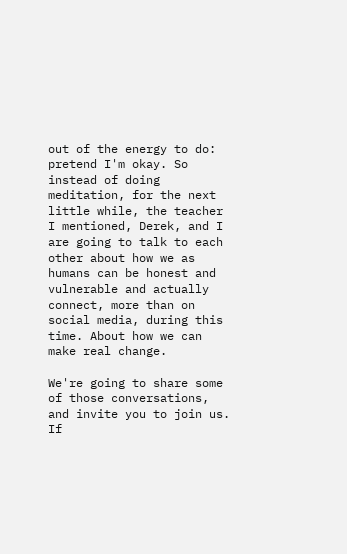out of the energy to do: pretend I'm okay. So instead of doing meditation, for the next little while, the teacher I mentioned, Derek, and I are going to talk to each other about how we as humans can be honest and vulnerable and actually connect, more than on social media, during this time. About how we can make real change.

We're going to share some of those conversations, and invite you to join us. If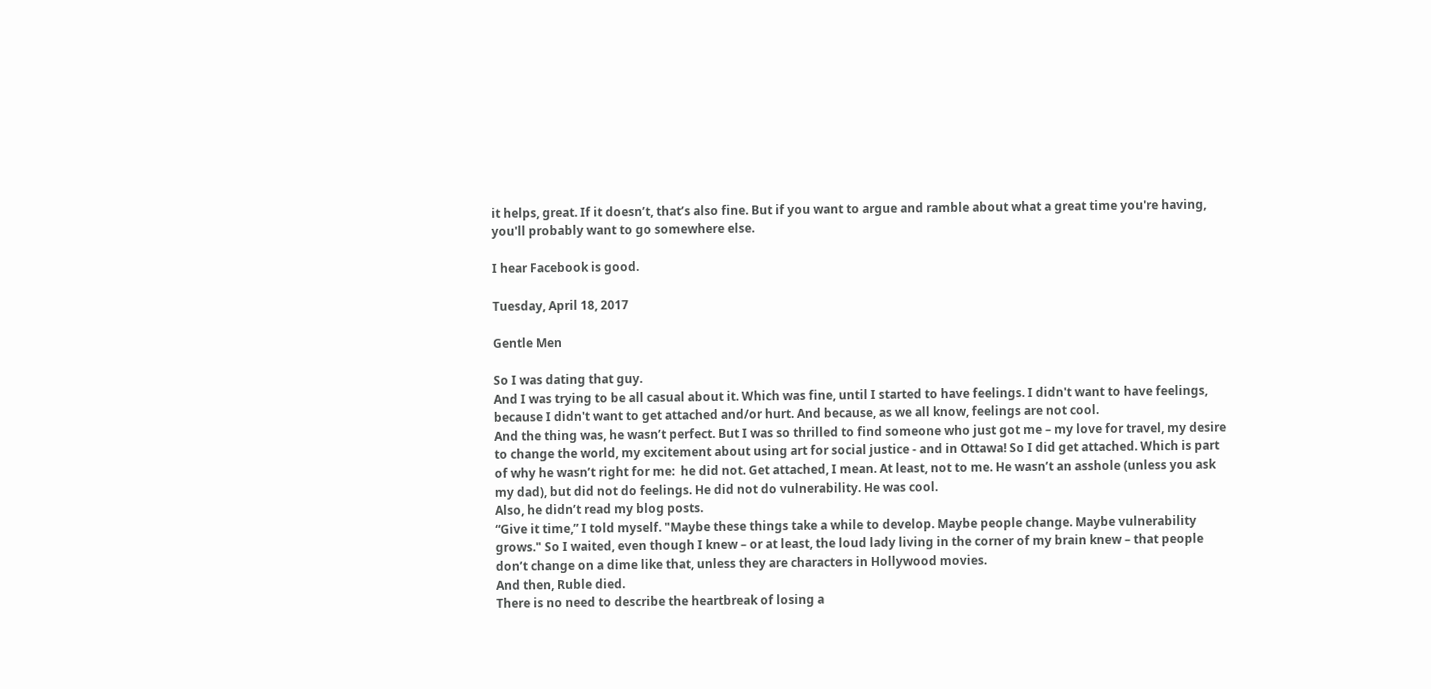it helps, great. If it doesn’t, that’s also fine. But if you want to argue and ramble about what a great time you're having, you'll probably want to go somewhere else.

I hear Facebook is good.

Tuesday, April 18, 2017

Gentle Men

So I was dating that guy.
And I was trying to be all casual about it. Which was fine, until I started to have feelings. I didn't want to have feelings, because I didn't want to get attached and/or hurt. And because, as we all know, feelings are not cool.
And the thing was, he wasn’t perfect. But I was so thrilled to find someone who just got me – my love for travel, my desire to change the world, my excitement about using art for social justice - and in Ottawa! So I did get attached. Which is part of why he wasn’t right for me:  he did not. Get attached, I mean. At least, not to me. He wasn’t an asshole (unless you ask my dad), but did not do feelings. He did not do vulnerability. He was cool.
Also, he didn’t read my blog posts.
“Give it time,” I told myself. "Maybe these things take a while to develop. Maybe people change. Maybe vulnerability grows." So I waited, even though I knew – or at least, the loud lady living in the corner of my brain knew – that people don’t change on a dime like that, unless they are characters in Hollywood movies.
And then, Ruble died.
There is no need to describe the heartbreak of losing a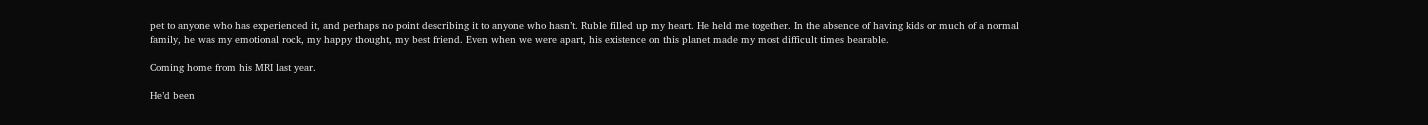pet to anyone who has experienced it, and perhaps no point describing it to anyone who hasn’t. Ruble filled up my heart. He held me together. In the absence of having kids or much of a normal family, he was my emotional rock, my happy thought, my best friend. Even when we were apart, his existence on this planet made my most difficult times bearable.

Coming home from his MRI last year.

He’d been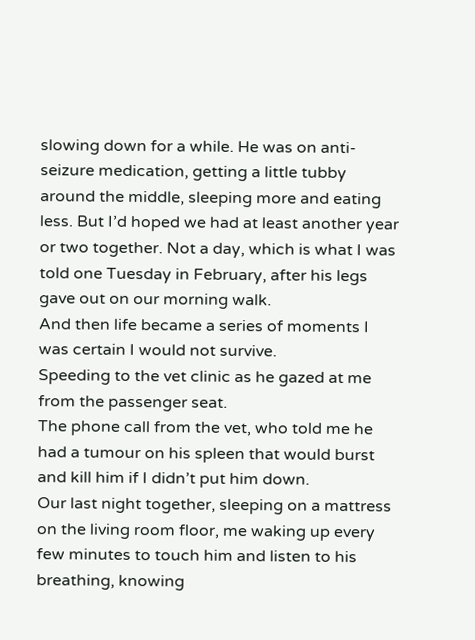slowing down for a while. He was on anti-seizure medication, getting a little tubby around the middle, sleeping more and eating less. But I’d hoped we had at least another year or two together. Not a day, which is what I was told one Tuesday in February, after his legs gave out on our morning walk.
And then life became a series of moments I was certain I would not survive.
Speeding to the vet clinic as he gazed at me from the passenger seat.
The phone call from the vet, who told me he had a tumour on his spleen that would burst and kill him if I didn’t put him down.
Our last night together, sleeping on a mattress on the living room floor, me waking up every few minutes to touch him and listen to his breathing, knowing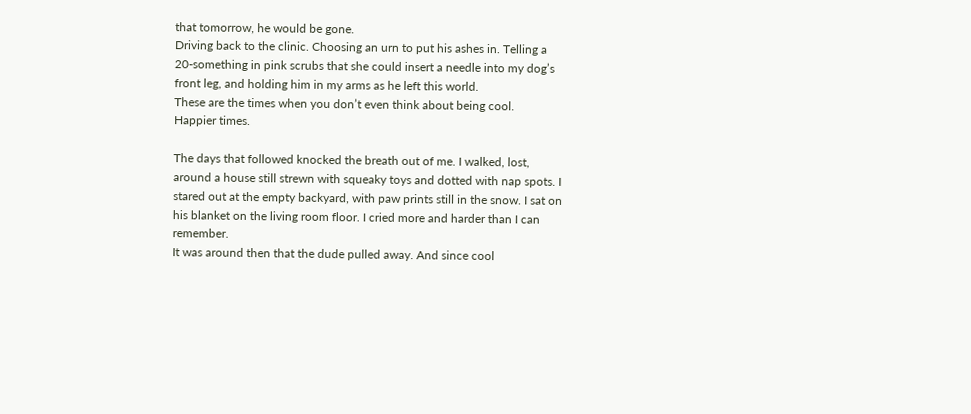that tomorrow, he would be gone.
Driving back to the clinic. Choosing an urn to put his ashes in. Telling a 20-something in pink scrubs that she could insert a needle into my dog’s front leg, and holding him in my arms as he left this world.
These are the times when you don’t even think about being cool.
Happier times.

The days that followed knocked the breath out of me. I walked, lost, around a house still strewn with squeaky toys and dotted with nap spots. I stared out at the empty backyard, with paw prints still in the snow. I sat on his blanket on the living room floor. I cried more and harder than I can remember.
It was around then that the dude pulled away. And since cool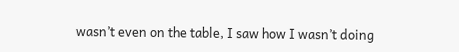wasn’t even on the table, I saw how I wasn’t doing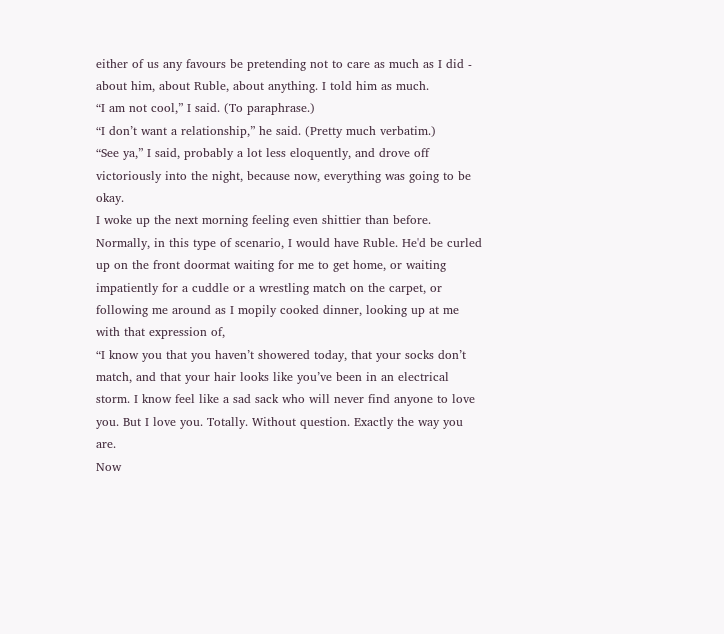either of us any favours be pretending not to care as much as I did - about him, about Ruble, about anything. I told him as much.
“I am not cool,” I said. (To paraphrase.)
“I don’t want a relationship,” he said. (Pretty much verbatim.)
“See ya,” I said, probably a lot less eloquently, and drove off victoriously into the night, because now, everything was going to be okay.
I woke up the next morning feeling even shittier than before.
Normally, in this type of scenario, I would have Ruble. He'd be curled up on the front doormat waiting for me to get home, or waiting impatiently for a cuddle or a wrestling match on the carpet, or following me around as I mopily cooked dinner, looking up at me with that expression of,
“I know you that you haven’t showered today, that your socks don’t match, and that your hair looks like you’ve been in an electrical storm. I know feel like a sad sack who will never find anyone to love you. But I love you. Totally. Without question. Exactly the way you are.
Now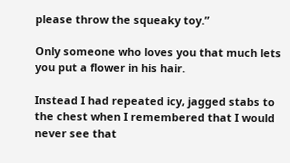please throw the squeaky toy.”

Only someone who loves you that much lets you put a flower in his hair.

Instead I had repeated icy, jagged stabs to the chest when I remembered that I would never see that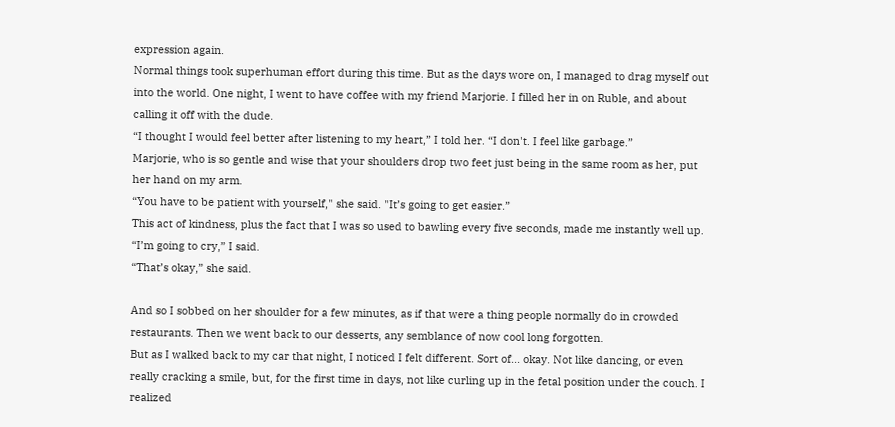expression again.
Normal things took superhuman effort during this time. But as the days wore on, I managed to drag myself out into the world. One night, I went to have coffee with my friend Marjorie. I filled her in on Ruble, and about calling it off with the dude.
“I thought I would feel better after listening to my heart,” I told her. “I don't. I feel like garbage.”
Marjorie, who is so gentle and wise that your shoulders drop two feet just being in the same room as her, put her hand on my arm.
“You have to be patient with yourself," she said. "It’s going to get easier.”
This act of kindness, plus the fact that I was so used to bawling every five seconds, made me instantly well up.
“I’m going to cry,” I said.
“That’s okay,” she said.

And so I sobbed on her shoulder for a few minutes, as if that were a thing people normally do in crowded restaurants. Then we went back to our desserts, any semblance of now cool long forgotten.
But as I walked back to my car that night, I noticed I felt different. Sort of... okay. Not like dancing, or even really cracking a smile, but, for the first time in days, not like curling up in the fetal position under the couch. I realized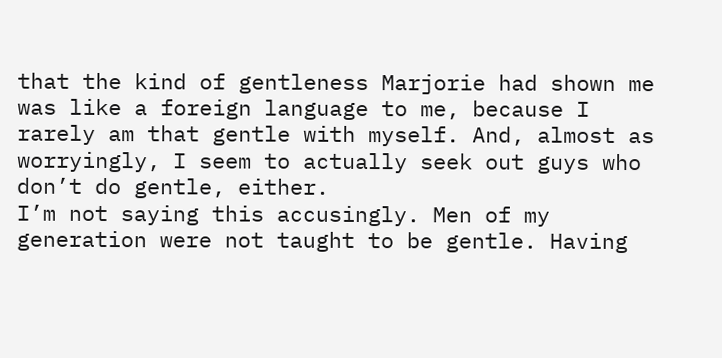that the kind of gentleness Marjorie had shown me was like a foreign language to me, because I rarely am that gentle with myself. And, almost as worryingly, I seem to actually seek out guys who don’t do gentle, either.
I’m not saying this accusingly. Men of my generation were not taught to be gentle. Having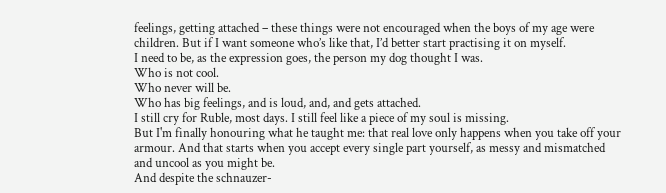feelings, getting attached – these things were not encouraged when the boys of my age were children. But if I want someone who’s like that, I’d better start practising it on myself.
I need to be, as the expression goes, the person my dog thought I was.
Who is not cool.
Who never will be.
Who has big feelings, and is loud, and, and gets attached.
I still cry for Ruble, most days. I still feel like a piece of my soul is missing.
But I'm finally honouring what he taught me: that real love only happens when you take off your armour. And that starts when you accept every single part yourself, as messy and mismatched and uncool as you might be.
And despite the schnauzer-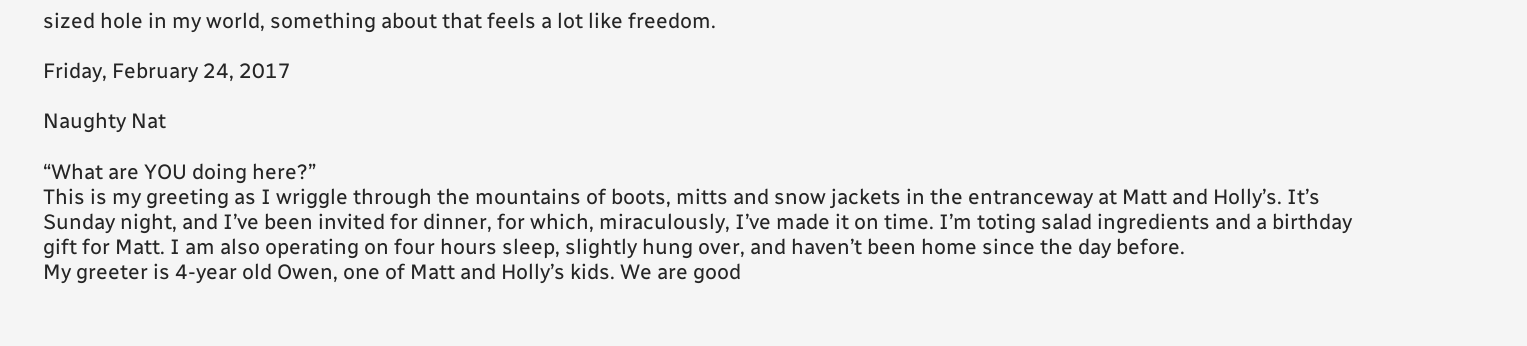sized hole in my world, something about that feels a lot like freedom.

Friday, February 24, 2017

Naughty Nat

“What are YOU doing here?”
This is my greeting as I wriggle through the mountains of boots, mitts and snow jackets in the entranceway at Matt and Holly’s. It’s Sunday night, and I’ve been invited for dinner, for which, miraculously, I’ve made it on time. I’m toting salad ingredients and a birthday gift for Matt. I am also operating on four hours sleep, slightly hung over, and haven’t been home since the day before.
My greeter is 4-year old Owen, one of Matt and Holly’s kids. We are good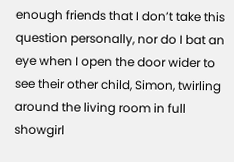enough friends that I don’t take this question personally, nor do I bat an eye when I open the door wider to see their other child, Simon, twirling around the living room in full showgirl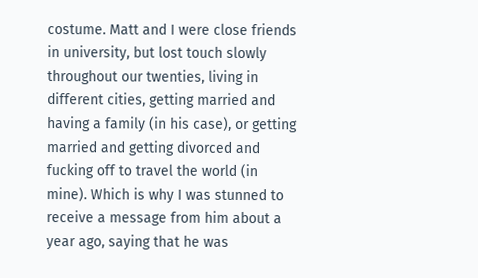costume. Matt and I were close friends in university, but lost touch slowly throughout our twenties, living in different cities, getting married and having a family (in his case), or getting married and getting divorced and fucking off to travel the world (in mine). Which is why I was stunned to receive a message from him about a year ago, saying that he was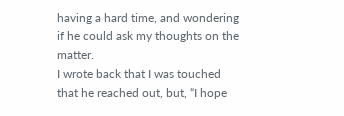having a hard time, and wondering if he could ask my thoughts on the matter.
I wrote back that I was touched that he reached out, but, “I hope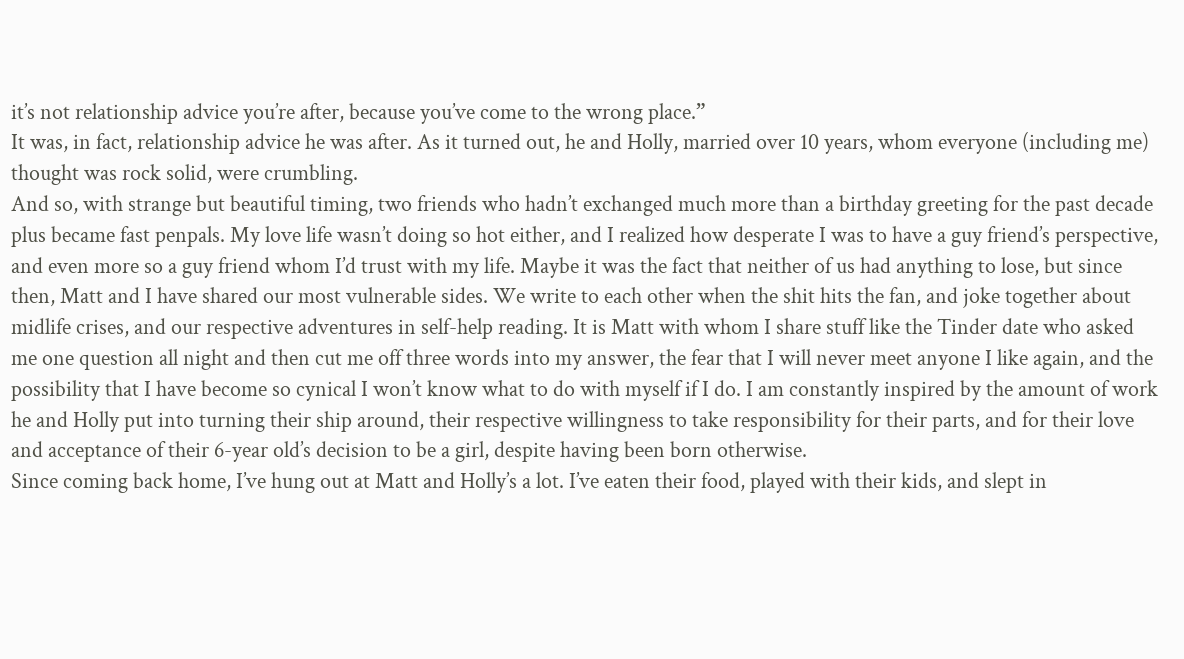it’s not relationship advice you’re after, because you’ve come to the wrong place.”
It was, in fact, relationship advice he was after. As it turned out, he and Holly, married over 10 years, whom everyone (including me) thought was rock solid, were crumbling.
And so, with strange but beautiful timing, two friends who hadn’t exchanged much more than a birthday greeting for the past decade plus became fast penpals. My love life wasn’t doing so hot either, and I realized how desperate I was to have a guy friend’s perspective, and even more so a guy friend whom I’d trust with my life. Maybe it was the fact that neither of us had anything to lose, but since then, Matt and I have shared our most vulnerable sides. We write to each other when the shit hits the fan, and joke together about midlife crises, and our respective adventures in self-help reading. It is Matt with whom I share stuff like the Tinder date who asked me one question all night and then cut me off three words into my answer, the fear that I will never meet anyone I like again, and the possibility that I have become so cynical I won’t know what to do with myself if I do. I am constantly inspired by the amount of work he and Holly put into turning their ship around, their respective willingness to take responsibility for their parts, and for their love and acceptance of their 6-year old’s decision to be a girl, despite having been born otherwise.
Since coming back home, I’ve hung out at Matt and Holly’s a lot. I’ve eaten their food, played with their kids, and slept in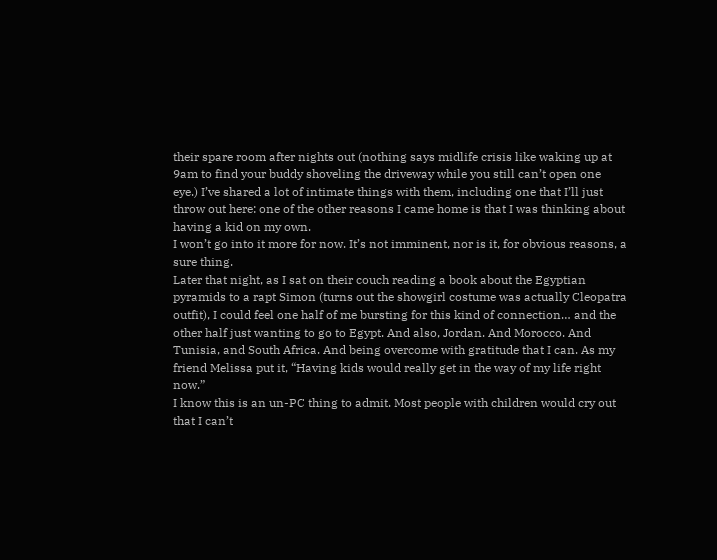their spare room after nights out (nothing says midlife crisis like waking up at 9am to find your buddy shoveling the driveway while you still can’t open one eye.) I’ve shared a lot of intimate things with them, including one that I’ll just throw out here: one of the other reasons I came home is that I was thinking about having a kid on my own.
I won’t go into it more for now. It’s not imminent, nor is it, for obvious reasons, a sure thing.
Later that night, as I sat on their couch reading a book about the Egyptian pyramids to a rapt Simon (turns out the showgirl costume was actually Cleopatra outfit), I could feel one half of me bursting for this kind of connection… and the other half just wanting to go to Egypt. And also, Jordan. And Morocco. And Tunisia, and South Africa. And being overcome with gratitude that I can. As my friend Melissa put it, “Having kids would really get in the way of my life right now.”
I know this is an un-PC thing to admit. Most people with children would cry out that I can’t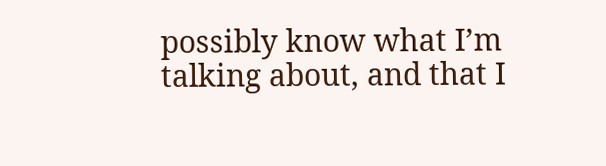possibly know what I’m talking about, and that I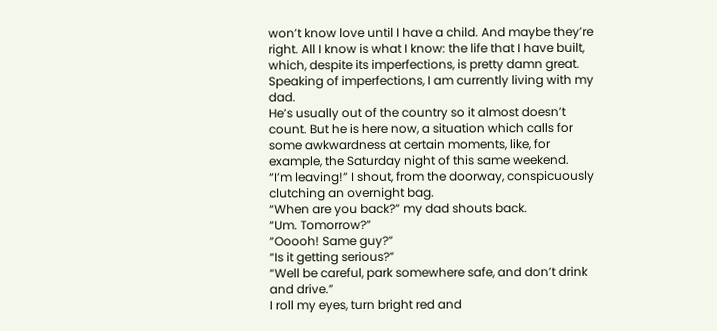won’t know love until I have a child. And maybe they’re right. All I know is what I know: the life that I have built, which, despite its imperfections, is pretty damn great.
Speaking of imperfections, I am currently living with my dad.
He’s usually out of the country so it almost doesn’t count. But he is here now, a situation which calls for some awkwardness at certain moments, like, for example, the Saturday night of this same weekend.
“I’m leaving!” I shout, from the doorway, conspicuously clutching an overnight bag.
“When are you back?” my dad shouts back.
“Um. Tomorrow?”
“Ooooh! Same guy?”
“Is it getting serious?”
“Well be careful, park somewhere safe, and don’t drink and drive.”
I roll my eyes, turn bright red and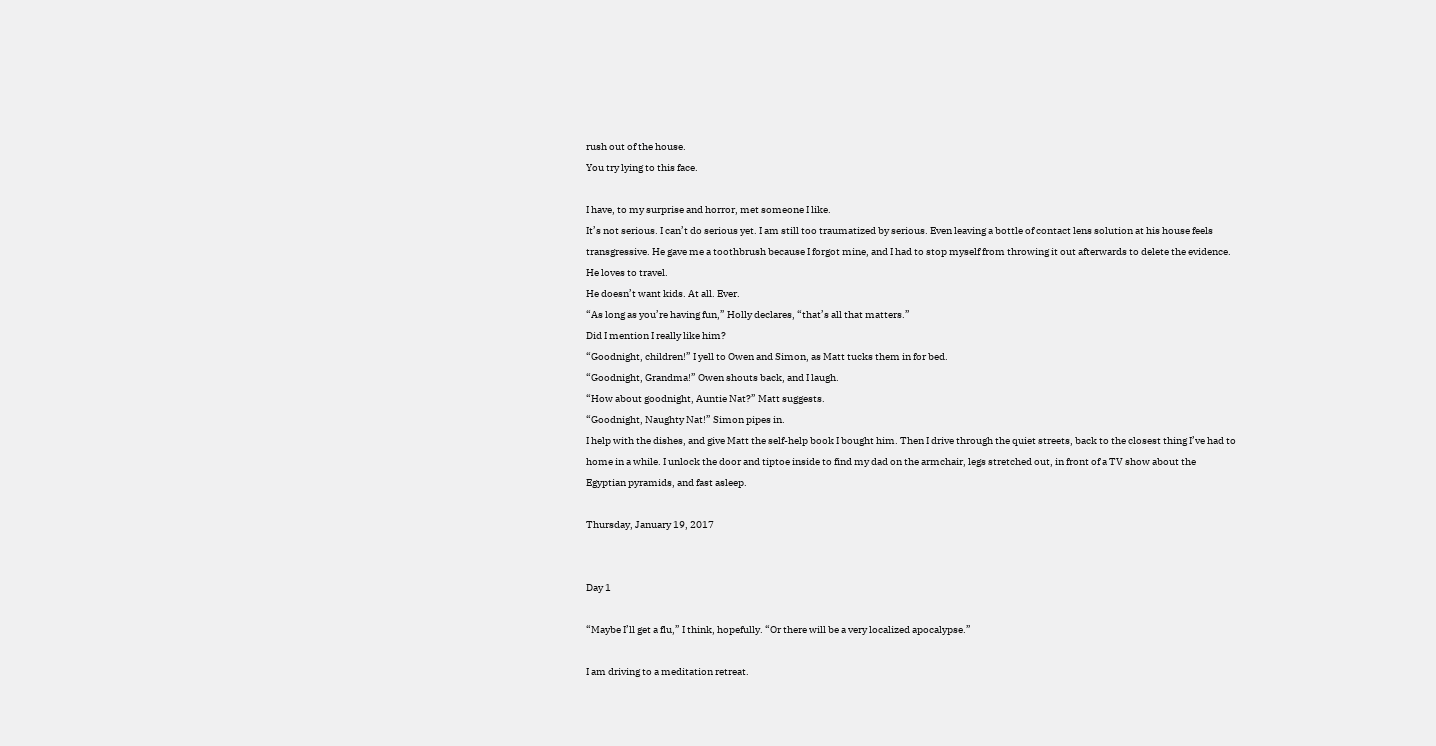rush out of the house.
You try lying to this face.

I have, to my surprise and horror, met someone I like.
It’s not serious. I can’t do serious yet. I am still too traumatized by serious. Even leaving a bottle of contact lens solution at his house feels transgressive. He gave me a toothbrush because I forgot mine, and I had to stop myself from throwing it out afterwards to delete the evidence.
He loves to travel.
He doesn’t want kids. At all. Ever.
“As long as you’re having fun,” Holly declares, “that’s all that matters.”
Did I mention I really like him?
“Goodnight, children!” I yell to Owen and Simon, as Matt tucks them in for bed.
“Goodnight, Grandma!” Owen shouts back, and I laugh.
“How about goodnight, Auntie Nat?” Matt suggests.
“Goodnight, Naughty Nat!” Simon pipes in.
I help with the dishes, and give Matt the self-help book I bought him. Then I drive through the quiet streets, back to the closest thing I’ve had to home in a while. I unlock the door and tiptoe inside to find my dad on the armchair, legs stretched out, in front of a TV show about the Egyptian pyramids, and fast asleep.

Thursday, January 19, 2017


Day 1

“Maybe I’ll get a flu,” I think, hopefully. “Or there will be a very localized apocalypse.”

I am driving to a meditation retreat.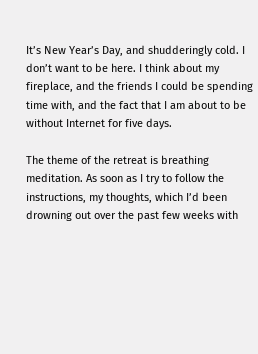It’s New Year’s Day, and shudderingly cold. I don’t want to be here. I think about my fireplace, and the friends I could be spending time with, and the fact that I am about to be without Internet for five days.

The theme of the retreat is breathing meditation. As soon as I try to follow the instructions, my thoughts, which I’d been drowning out over the past few weeks with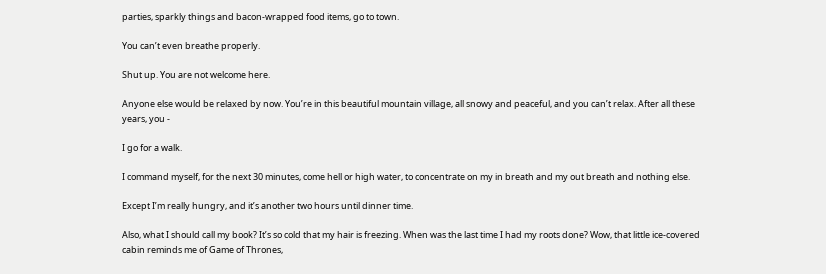parties, sparkly things and bacon-wrapped food items, go to town.

You can’t even breathe properly.

Shut up. You are not welcome here.

Anyone else would be relaxed by now. You’re in this beautiful mountain village, all snowy and peaceful, and you can’t relax. After all these years, you -

I go for a walk.

I command myself, for the next 30 minutes, come hell or high water, to concentrate on my in breath and my out breath and nothing else.

Except I’m really hungry, and it’s another two hours until dinner time.

Also, what I should call my book? It’s so cold that my hair is freezing. When was the last time I had my roots done? Wow, that little ice-covered cabin reminds me of Game of Thrones,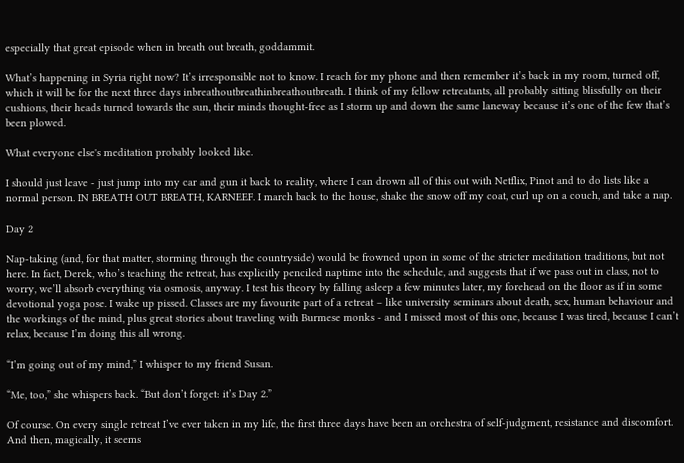especially that great episode when in breath out breath, goddammit.

What’s happening in Syria right now? It’s irresponsible not to know. I reach for my phone and then remember it’s back in my room, turned off, which it will be for the next three days inbreathoutbreathinbreathoutbreath. I think of my fellow retreatants, all probably sitting blissfully on their cushions, their heads turned towards the sun, their minds thought-free as I storm up and down the same laneway because it’s one of the few that’s been plowed.

What everyone else's meditation probably looked like.

I should just leave - just jump into my car and gun it back to reality, where I can drown all of this out with Netflix, Pinot and to do lists like a normal person. IN BREATH OUT BREATH, KARNEEF. I march back to the house, shake the snow off my coat, curl up on a couch, and take a nap.

Day 2

Nap-taking (and, for that matter, storming through the countryside) would be frowned upon in some of the stricter meditation traditions, but not here. In fact, Derek, who’s teaching the retreat, has explicitly penciled naptime into the schedule, and suggests that if we pass out in class, not to worry, we’ll absorb everything via osmosis, anyway. I test his theory by falling asleep a few minutes later, my forehead on the floor as if in some devotional yoga pose. I wake up pissed. Classes are my favourite part of a retreat – like university seminars about death, sex, human behaviour and the workings of the mind, plus great stories about traveling with Burmese monks - and I missed most of this one, because I was tired, because I can’t relax, because I’m doing this all wrong.

“I’m going out of my mind,” I whisper to my friend Susan.

“Me, too,” she whispers back. “But don’t forget: it’s Day 2.”

Of course. On every single retreat I’ve ever taken in my life, the first three days have been an orchestra of self-judgment, resistance and discomfort. And then, magically, it seems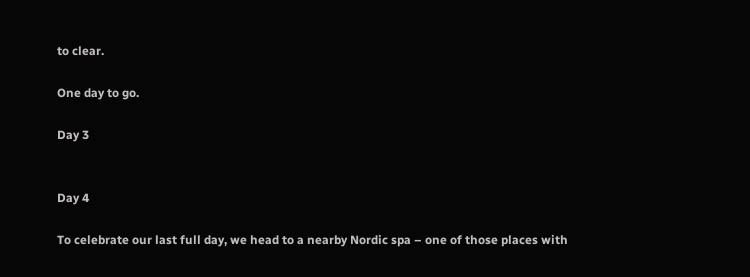to clear.

One day to go.

Day 3


Day 4

To celebrate our last full day, we head to a nearby Nordic spa – one of those places with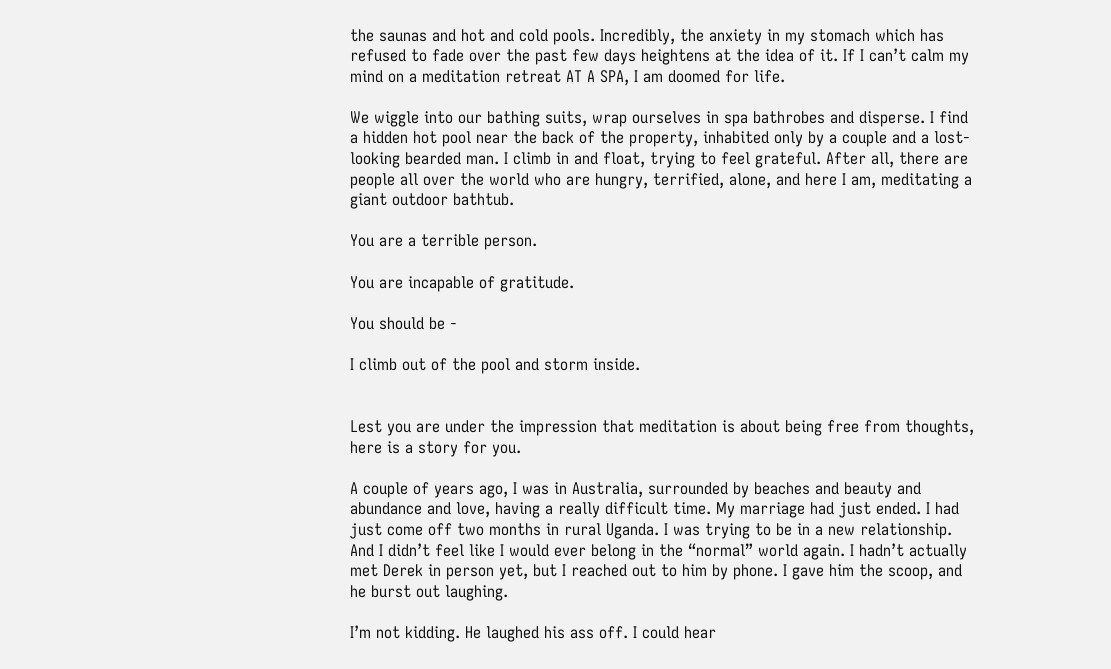the saunas and hot and cold pools. Incredibly, the anxiety in my stomach which has refused to fade over the past few days heightens at the idea of it. If I can’t calm my mind on a meditation retreat AT A SPA, I am doomed for life.

We wiggle into our bathing suits, wrap ourselves in spa bathrobes and disperse. I find a hidden hot pool near the back of the property, inhabited only by a couple and a lost-looking bearded man. I climb in and float, trying to feel grateful. After all, there are people all over the world who are hungry, terrified, alone, and here I am, meditating a giant outdoor bathtub.

You are a terrible person.

You are incapable of gratitude.

You should be -

I climb out of the pool and storm inside.


Lest you are under the impression that meditation is about being free from thoughts, here is a story for you.

A couple of years ago, I was in Australia, surrounded by beaches and beauty and abundance and love, having a really difficult time. My marriage had just ended. I had just come off two months in rural Uganda. I was trying to be in a new relationship. And I didn’t feel like I would ever belong in the “normal” world again. I hadn’t actually met Derek in person yet, but I reached out to him by phone. I gave him the scoop, and he burst out laughing.

I’m not kidding. He laughed his ass off. I could hear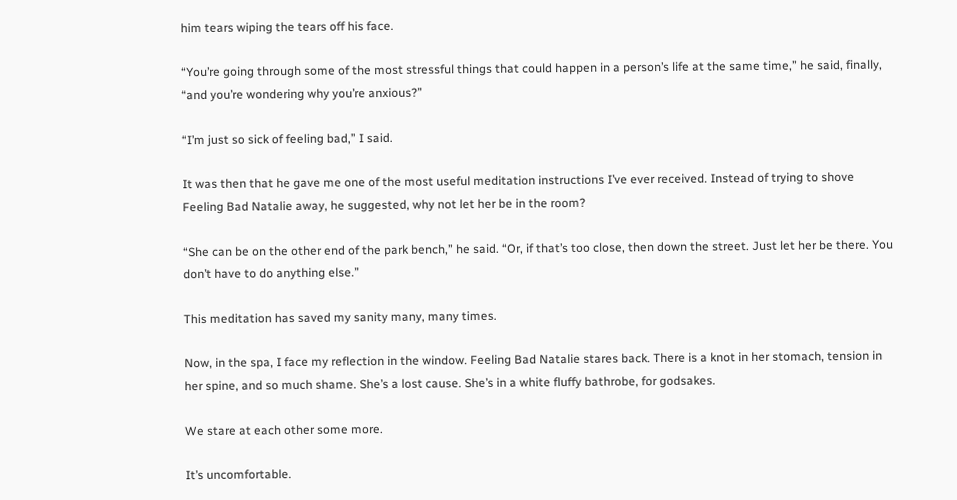him tears wiping the tears off his face.

“You’re going through some of the most stressful things that could happen in a person’s life at the same time,” he said, finally, “and you’re wondering why you’re anxious?”

“I’m just so sick of feeling bad,” I said.

It was then that he gave me one of the most useful meditation instructions I’ve ever received. Instead of trying to shove Feeling Bad Natalie away, he suggested, why not let her be in the room?

“She can be on the other end of the park bench,” he said. “Or, if that’s too close, then down the street. Just let her be there. You don’t have to do anything else.”

This meditation has saved my sanity many, many times.

Now, in the spa, I face my reflection in the window. Feeling Bad Natalie stares back. There is a knot in her stomach, tension in her spine, and so much shame. She’s a lost cause. She’s in a white fluffy bathrobe, for godsakes.

We stare at each other some more.

It’s uncomfortable.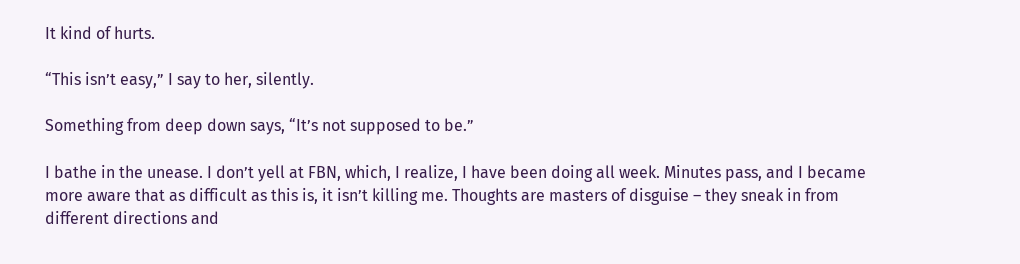It kind of hurts.

“This isn’t easy,” I say to her, silently.

Something from deep down says, “It’s not supposed to be.”

I bathe in the unease. I don’t yell at FBN, which, I realize, I have been doing all week. Minutes pass, and I became more aware that as difficult as this is, it isn’t killing me. Thoughts are masters of disguise – they sneak in from different directions and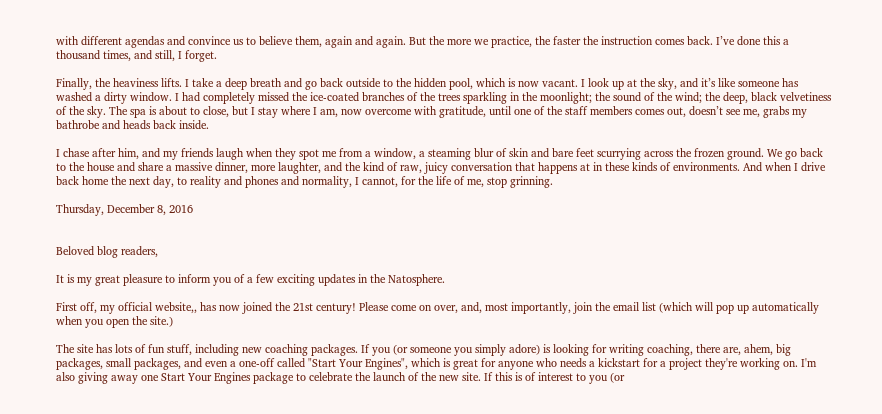with different agendas and convince us to believe them, again and again. But the more we practice, the faster the instruction comes back. I’ve done this a thousand times, and still, I forget.

Finally, the heaviness lifts. I take a deep breath and go back outside to the hidden pool, which is now vacant. I look up at the sky, and it’s like someone has washed a dirty window. I had completely missed the ice-coated branches of the trees sparkling in the moonlight; the sound of the wind; the deep, black velvetiness of the sky. The spa is about to close, but I stay where I am, now overcome with gratitude, until one of the staff members comes out, doesn’t see me, grabs my bathrobe and heads back inside.

I chase after him, and my friends laugh when they spot me from a window, a steaming blur of skin and bare feet scurrying across the frozen ground. We go back to the house and share a massive dinner, more laughter, and the kind of raw, juicy conversation that happens at in these kinds of environments. And when I drive back home the next day, to reality and phones and normality, I cannot, for the life of me, stop grinning.

Thursday, December 8, 2016


Beloved blog readers,

It is my great pleasure to inform you of a few exciting updates in the Natosphere.

First off, my official website,, has now joined the 21st century! Please come on over, and, most importantly, join the email list (which will pop up automatically when you open the site.)

The site has lots of fun stuff, including new coaching packages. If you (or someone you simply adore) is looking for writing coaching, there are, ahem, big packages, small packages, and even a one-off called "Start Your Engines", which is great for anyone who needs a kickstart for a project they're working on. I'm also giving away one Start Your Engines package to celebrate the launch of the new site. If this is of interest to you (or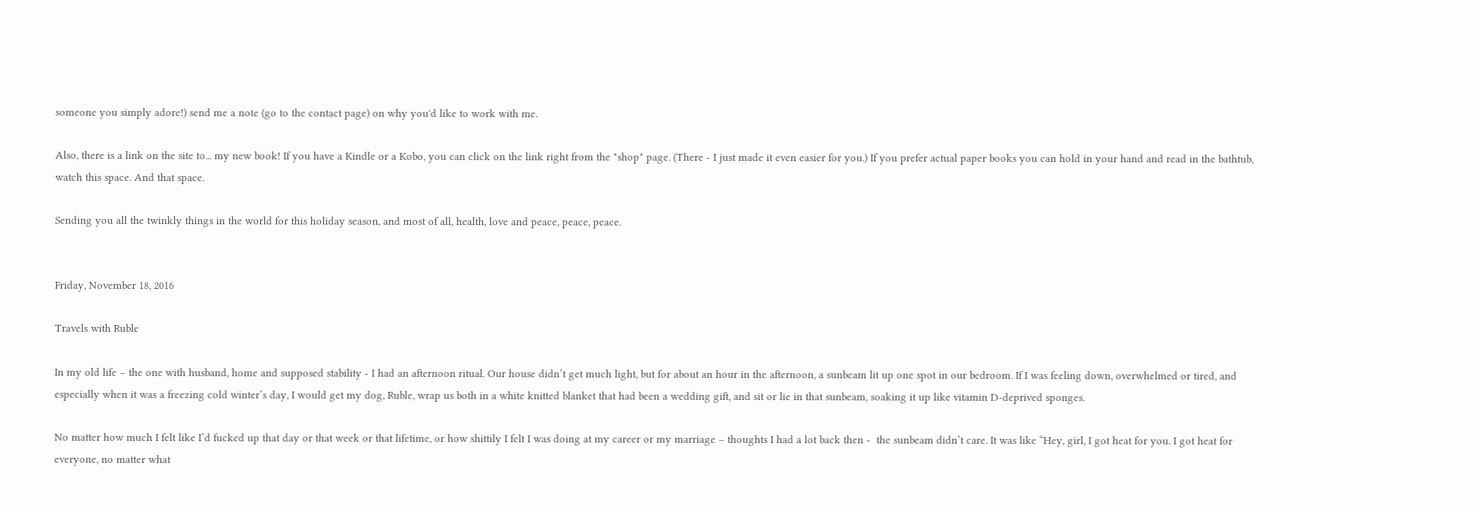someone you simply adore!) send me a note (go to the contact page) on why you'd like to work with me.

Also, there is a link on the site to... my new book! If you have a Kindle or a Kobo, you can click on the link right from the "shop" page. (There - I just made it even easier for you.) If you prefer actual paper books you can hold in your hand and read in the bathtub, watch this space. And that space.

Sending you all the twinkly things in the world for this holiday season, and most of all, health, love and peace, peace, peace.


Friday, November 18, 2016

Travels with Ruble

In my old life – the one with husband, home and supposed stability - I had an afternoon ritual. Our house didn’t get much light, but for about an hour in the afternoon, a sunbeam lit up one spot in our bedroom. If I was feeling down, overwhelmed or tired, and especially when it was a freezing cold winter’s day, I would get my dog, Ruble, wrap us both in a white knitted blanket that had been a wedding gift, and sit or lie in that sunbeam, soaking it up like vitamin D-deprived sponges.

No matter how much I felt like I’d fucked up that day or that week or that lifetime, or how shittily I felt I was doing at my career or my marriage – thoughts I had a lot back then -  the sunbeam didn’t care. It was like “Hey, girl, I got heat for you. I got heat for everyone, no matter what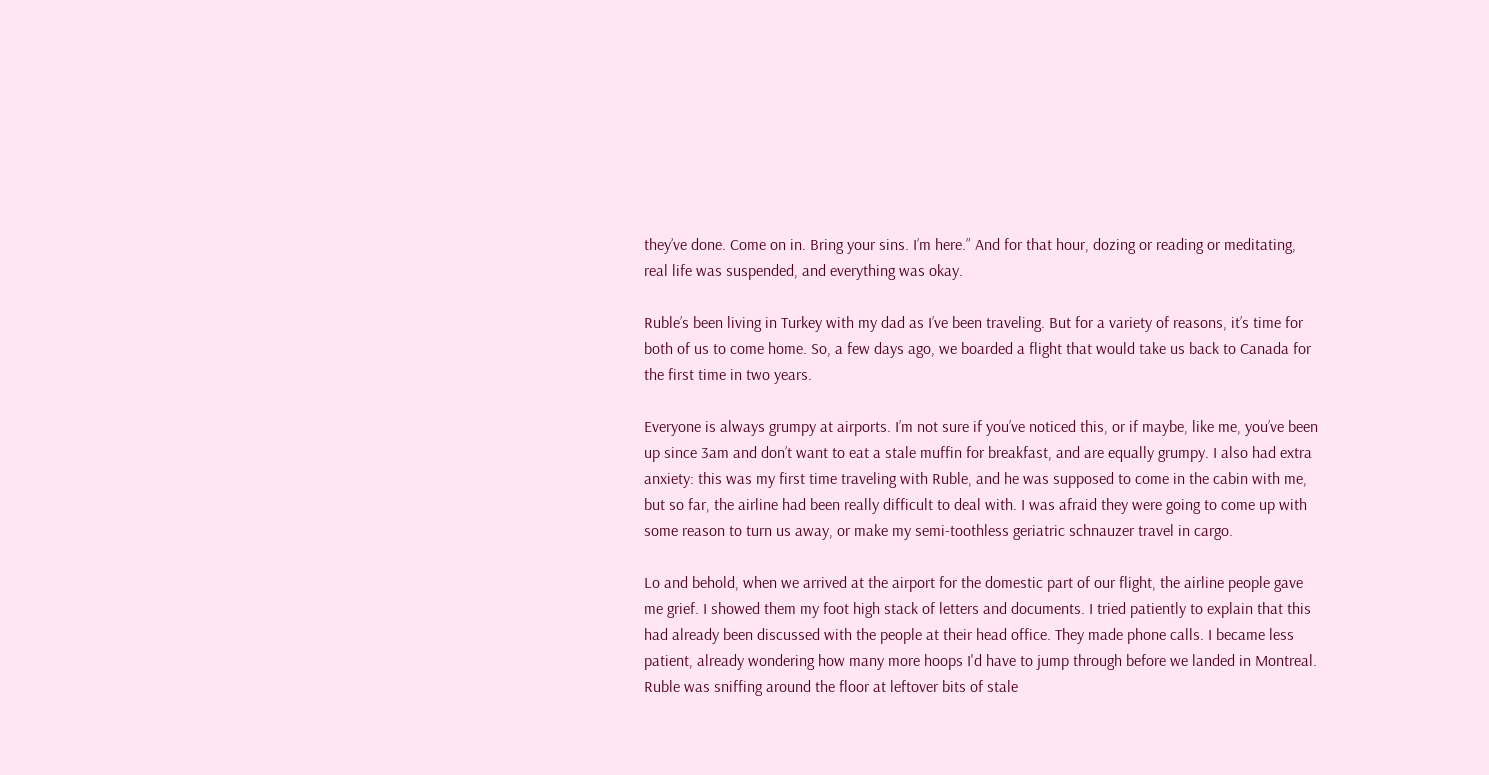they’ve done. Come on in. Bring your sins. I’m here.” And for that hour, dozing or reading or meditating, real life was suspended, and everything was okay.

Ruble’s been living in Turkey with my dad as I’ve been traveling. But for a variety of reasons, it’s time for both of us to come home. So, a few days ago, we boarded a flight that would take us back to Canada for the first time in two years.

Everyone is always grumpy at airports. I’m not sure if you’ve noticed this, or if maybe, like me, you’ve been up since 3am and don’t want to eat a stale muffin for breakfast, and are equally grumpy. I also had extra anxiety: this was my first time traveling with Ruble, and he was supposed to come in the cabin with me, but so far, the airline had been really difficult to deal with. I was afraid they were going to come up with some reason to turn us away, or make my semi-toothless geriatric schnauzer travel in cargo.

Lo and behold, when we arrived at the airport for the domestic part of our flight, the airline people gave me grief. I showed them my foot high stack of letters and documents. I tried patiently to explain that this had already been discussed with the people at their head office. They made phone calls. I became less patient, already wondering how many more hoops I'd have to jump through before we landed in Montreal. Ruble was sniffing around the floor at leftover bits of stale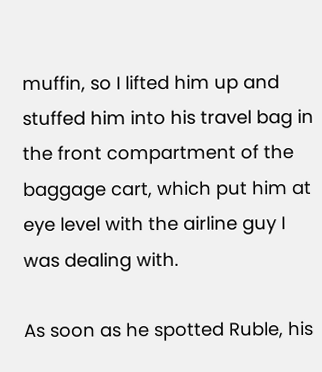muffin, so I lifted him up and stuffed him into his travel bag in the front compartment of the baggage cart, which put him at eye level with the airline guy I was dealing with.

As soon as he spotted Ruble, his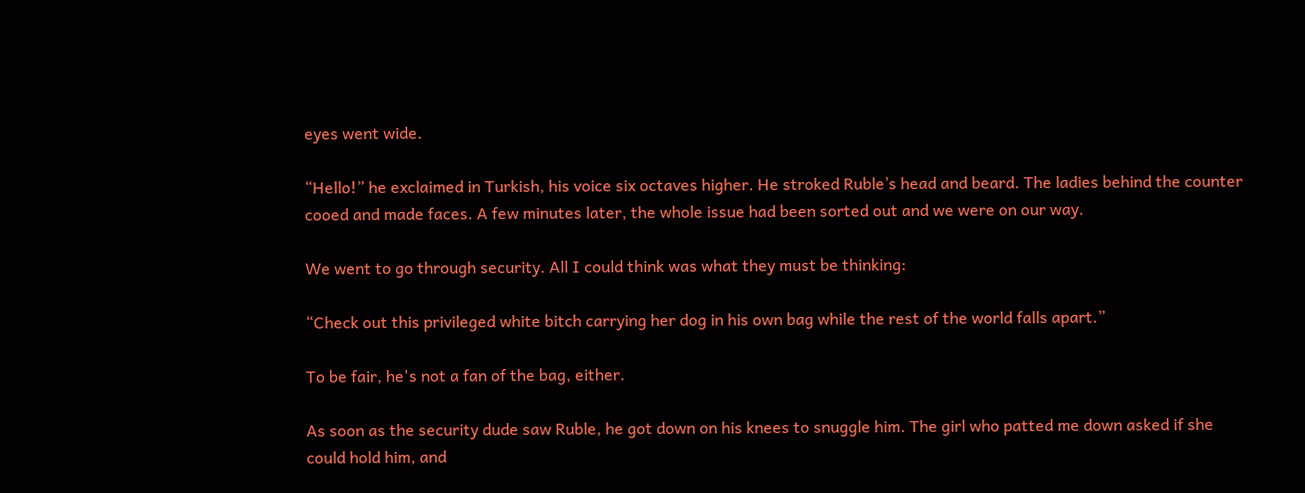eyes went wide.

“Hello!” he exclaimed in Turkish, his voice six octaves higher. He stroked Ruble’s head and beard. The ladies behind the counter cooed and made faces. A few minutes later, the whole issue had been sorted out and we were on our way.

We went to go through security. All I could think was what they must be thinking:

“Check out this privileged white bitch carrying her dog in his own bag while the rest of the world falls apart.”

To be fair, he's not a fan of the bag, either.

As soon as the security dude saw Ruble, he got down on his knees to snuggle him. The girl who patted me down asked if she could hold him, and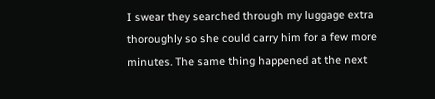I swear they searched through my luggage extra thoroughly so she could carry him for a few more minutes. The same thing happened at the next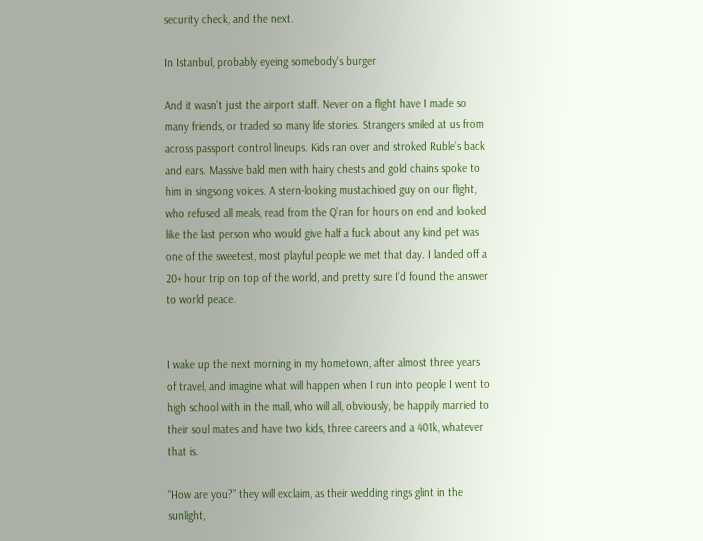security check, and the next.

In Istanbul, probably eyeing somebody's burger

And it wasn’t just the airport staff. Never on a flight have I made so many friends, or traded so many life stories. Strangers smiled at us from across passport control lineups. Kids ran over and stroked Ruble’s back and ears. Massive bald men with hairy chests and gold chains spoke to him in singsong voices. A stern-looking mustachioed guy on our flight, who refused all meals, read from the Q’ran for hours on end and looked like the last person who would give half a fuck about any kind pet was one of the sweetest, most playful people we met that day. I landed off a 20+ hour trip on top of the world, and pretty sure I’d found the answer to world peace.


I wake up the next morning in my hometown, after almost three years of travel, and imagine what will happen when I run into people I went to high school with in the mall, who will all, obviously, be happily married to their soul mates and have two kids, three careers and a 401k, whatever that is.

“How are you?” they will exclaim, as their wedding rings glint in the sunlight,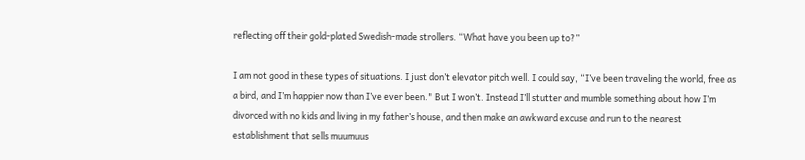reflecting off their gold-plated Swedish-made strollers. “What have you been up to?”

I am not good in these types of situations. I just don’t elevator pitch well. I could say, “I’ve been traveling the world, free as a bird, and I’m happier now than I’ve ever been." But I won’t. Instead I’ll stutter and mumble something about how I’m divorced with no kids and living in my father’s house, and then make an awkward excuse and run to the nearest establishment that sells muumuus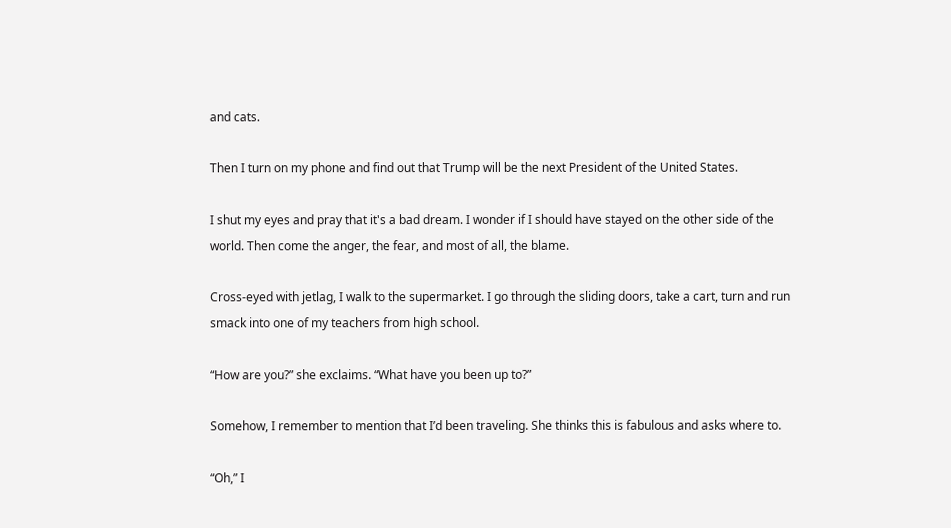and cats.

Then I turn on my phone and find out that Trump will be the next President of the United States.

I shut my eyes and pray that it's a bad dream. I wonder if I should have stayed on the other side of the world. Then come the anger, the fear, and most of all, the blame.

Cross-eyed with jetlag, I walk to the supermarket. I go through the sliding doors, take a cart, turn and run smack into one of my teachers from high school.

“How are you?” she exclaims. “What have you been up to?”

Somehow, I remember to mention that I’d been traveling. She thinks this is fabulous and asks where to.

“Oh,” I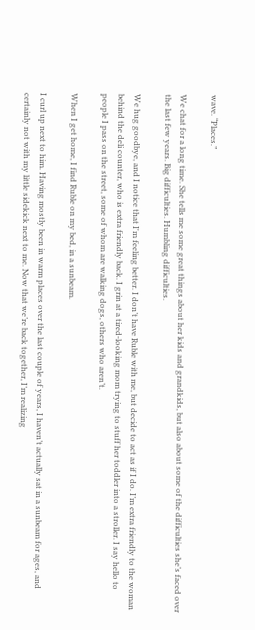wave. “Places.”

We chat for a long time. She tells me some great things about her kids and grandkids, but also about some of the difficulties she’s faced over the last few years. Big difficulties. Humbling difficulties.

We hug goodbye, and I notice that I'm feeling better. I don’t have Ruble with me, but decide to act as if I do. I’m extra friendly to the woman behind the deli counter, who is extra friendly back. I grin at a tired-looking mom trying to stuff her toddler into a stroller. I say hello to people I pass on the street, some of whom are walking dogs, others who aren’t.

When I get home, I find Ruble on my bed, in a sunbeam.

I curl up next to him. Having mostly been in warm places over the last couple of years, I haven’t actually sat in a sunbeam for ages, and certainly not with my little sidekick next to me. Now that we’re back together, I’m realizing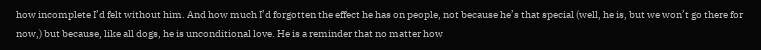how incomplete I’d felt without him. And how much I’d forgotten the effect he has on people, not because he’s that special (well, he is, but we won’t go there for now,) but because, like all dogs, he is unconditional love. He is a reminder that no matter how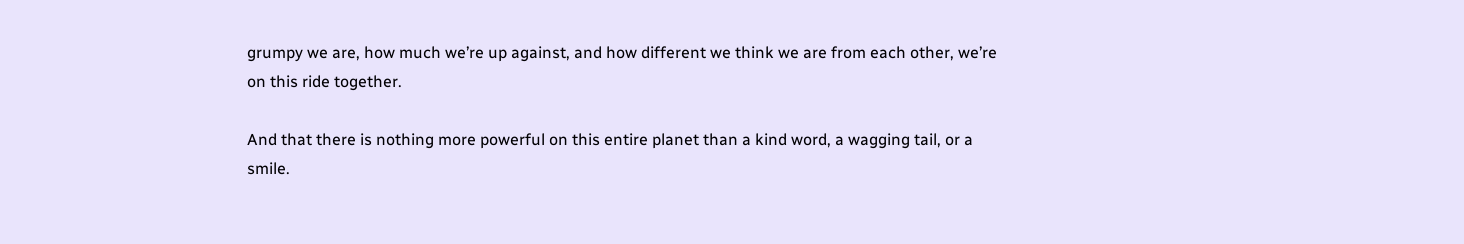grumpy we are, how much we’re up against, and how different we think we are from each other, we’re on this ride together.

And that there is nothing more powerful on this entire planet than a kind word, a wagging tail, or a smile.